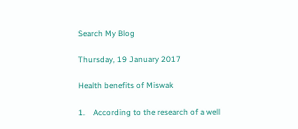Search My Blog

Thursday, 19 January 2017

Health benefits of Miswak

1.    According to the research of a well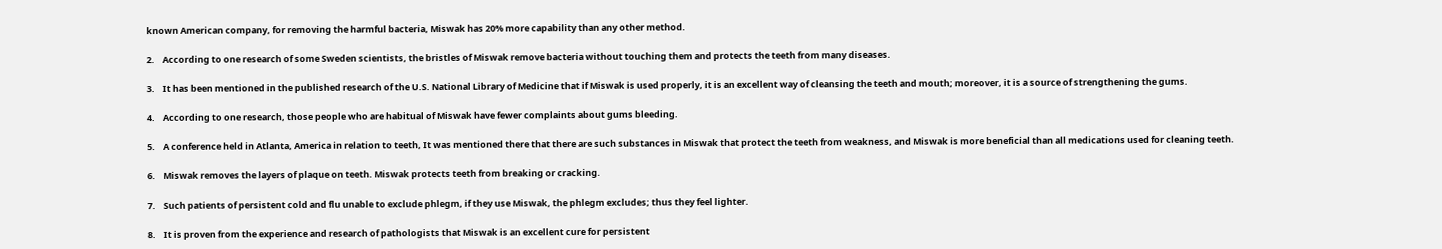known American company, for removing the harmful bacteria, Miswak has 20% more capability than any other method.

2.    According to one research of some Sweden scientists, the bristles of Miswak remove bacteria without touching them and protects the teeth from many diseases.

3.    It has been mentioned in the published research of the U.S. National Library of Medicine that if Miswak is used properly, it is an excellent way of cleansing the teeth and mouth; moreover, it is a source of strengthening the gums.

4.    According to one research, those people who are habitual of Miswak have fewer complaints about gums bleeding.

5.    A conference held in Atlanta, America in relation to teeth, It was mentioned there that there are such substances in Miswak that protect the teeth from weakness, and Miswak is more beneficial than all medications used for cleaning teeth.

6.    Miswak removes the layers of plaque on teeth. Miswak protects teeth from breaking or cracking.

7.    Such patients of persistent cold and flu unable to exclude phlegm, if they use Miswak, the phlegm excludes; thus they feel lighter.

8.    It is proven from the experience and research of pathologists that Miswak is an excellent cure for persistent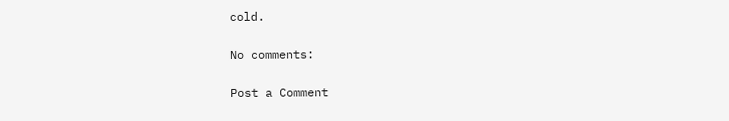cold.

No comments:

Post a Comment